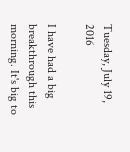Tuesday, July 19, 2016

I have had a big breakthrough this morning. It's big to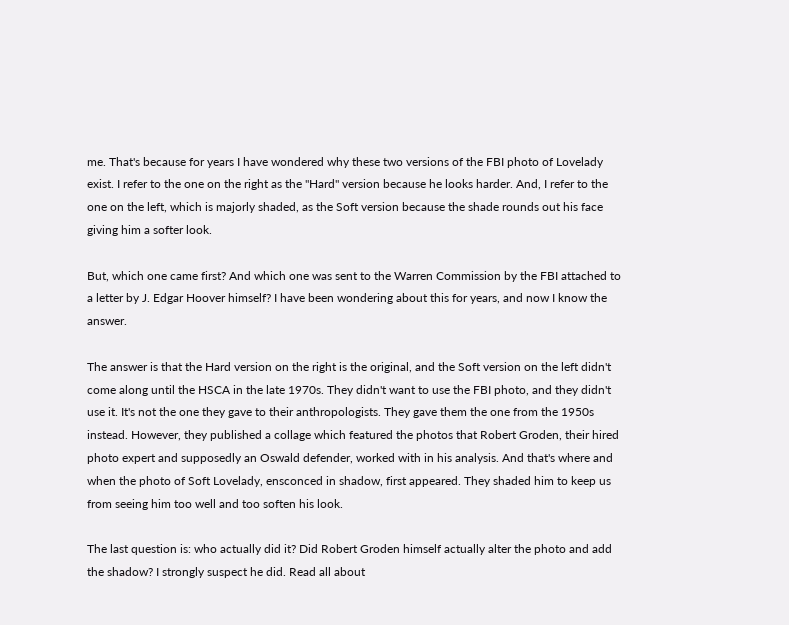me. That's because for years I have wondered why these two versions of the FBI photo of Lovelady exist. I refer to the one on the right as the "Hard" version because he looks harder. And, I refer to the one on the left, which is majorly shaded, as the Soft version because the shade rounds out his face giving him a softer look.

But, which one came first? And which one was sent to the Warren Commission by the FBI attached to a letter by J. Edgar Hoover himself? I have been wondering about this for years, and now I know the answer.

The answer is that the Hard version on the right is the original, and the Soft version on the left didn't come along until the HSCA in the late 1970s. They didn't want to use the FBI photo, and they didn't use it. It's not the one they gave to their anthropologists. They gave them the one from the 1950s instead. However, they published a collage which featured the photos that Robert Groden, their hired photo expert and supposedly an Oswald defender, worked with in his analysis. And that's where and when the photo of Soft Lovelady, ensconced in shadow, first appeared. They shaded him to keep us from seeing him too well and too soften his look.

The last question is: who actually did it? Did Robert Groden himself actually alter the photo and add the shadow? I strongly suspect he did. Read all about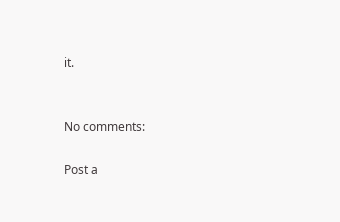it.


No comments:

Post a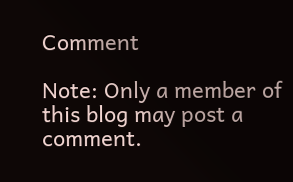Comment

Note: Only a member of this blog may post a comment.